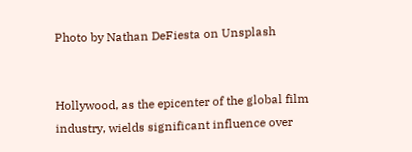Photo by Nathan DeFiesta on Unsplash


Hollywood, as the epicenter of the global film industry, wields significant influence over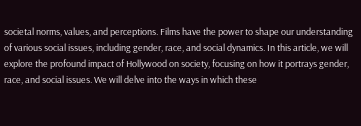societal norms, values, and perceptions. Films have the power to shape our understanding of various social issues, including gender, race, and social dynamics. In this article, we will explore the profound impact of Hollywood on society, focusing on how it portrays gender, race, and social issues. We will delve into the ways in which these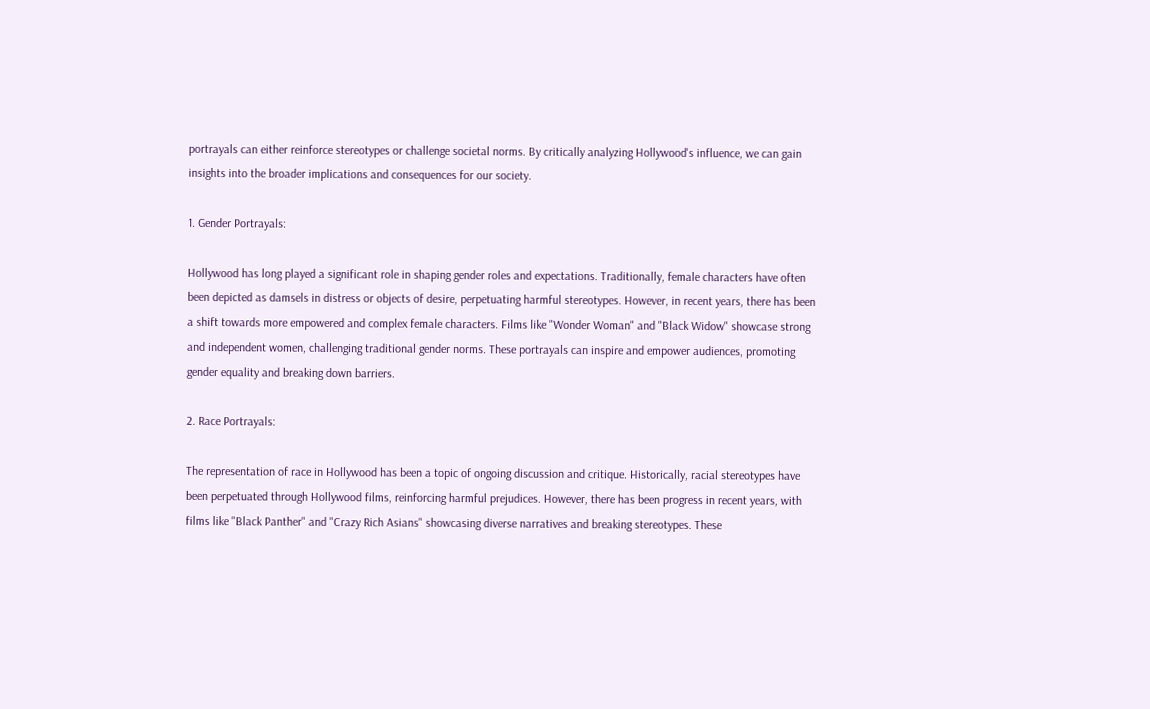portrayals can either reinforce stereotypes or challenge societal norms. By critically analyzing Hollywood's influence, we can gain insights into the broader implications and consequences for our society.

1. Gender Portrayals:

Hollywood has long played a significant role in shaping gender roles and expectations. Traditionally, female characters have often been depicted as damsels in distress or objects of desire, perpetuating harmful stereotypes. However, in recent years, there has been a shift towards more empowered and complex female characters. Films like "Wonder Woman" and "Black Widow" showcase strong and independent women, challenging traditional gender norms. These portrayals can inspire and empower audiences, promoting gender equality and breaking down barriers.

2. Race Portrayals:

The representation of race in Hollywood has been a topic of ongoing discussion and critique. Historically, racial stereotypes have been perpetuated through Hollywood films, reinforcing harmful prejudices. However, there has been progress in recent years, with films like "Black Panther" and "Crazy Rich Asians" showcasing diverse narratives and breaking stereotypes. These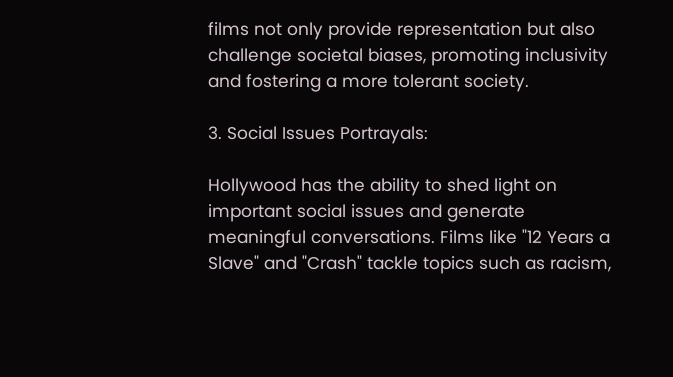films not only provide representation but also challenge societal biases, promoting inclusivity and fostering a more tolerant society.

3. Social Issues Portrayals:

Hollywood has the ability to shed light on important social issues and generate meaningful conversations. Films like "12 Years a Slave" and "Crash" tackle topics such as racism,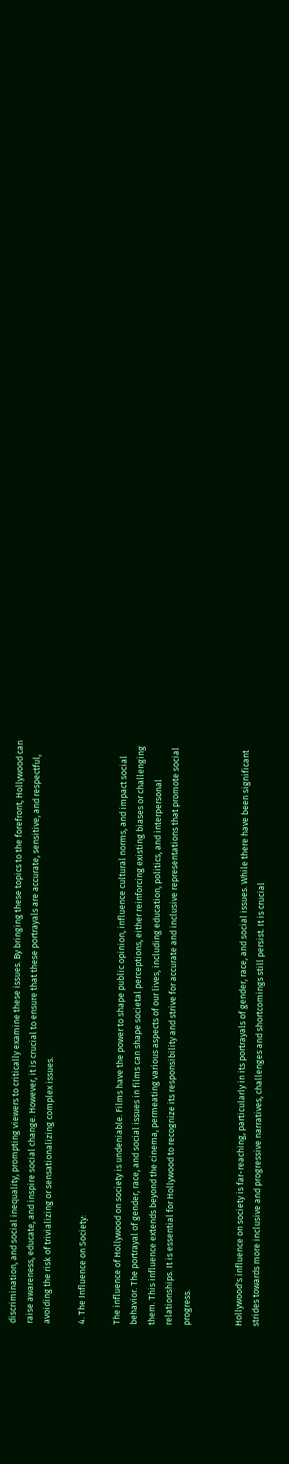discrimination, and social inequality, prompting viewers to critically examine these issues. By bringing these topics to the forefront, Hollywood can raise awareness, educate, and inspire social change. However, it is crucial to ensure that these portrayals are accurate, sensitive, and respectful, avoiding the risk of trivializing or sensationalizing complex issues.

4. The Influence on Society:

The influence of Hollywood on society is undeniable. Films have the power to shape public opinion, influence cultural norms, and impact social behavior. The portrayal of gender, race, and social issues in films can shape societal perceptions, either reinforcing existing biases or challenging them. This influence extends beyond the cinema, permeating various aspects of our lives, including education, politics, and interpersonal relationships. It is essential for Hollywood to recognize its responsibility and strive for accurate and inclusive representations that promote social progress.


Hollywood's influence on society is far-reaching, particularly in its portrayals of gender, race, and social issues. While there have been significant strides towards more inclusive and progressive narratives, challenges and shortcomings still persist. It is crucial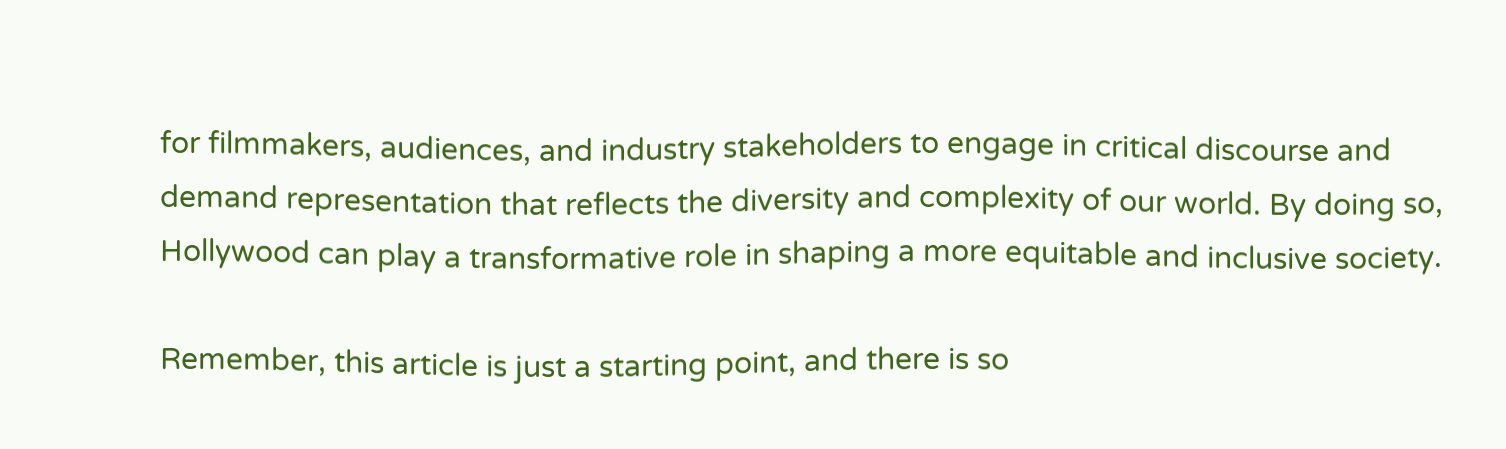for filmmakers, audiences, and industry stakeholders to engage in critical discourse and demand representation that reflects the diversity and complexity of our world. By doing so, Hollywood can play a transformative role in shaping a more equitable and inclusive society.

Remember, this article is just a starting point, and there is so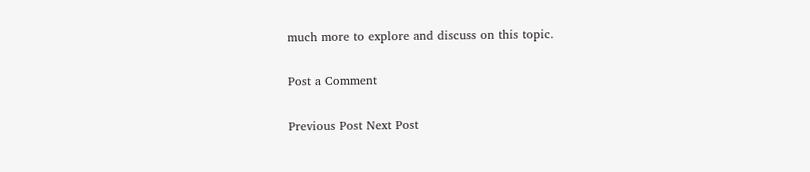much more to explore and discuss on this topic.

Post a Comment

Previous Post Next Post